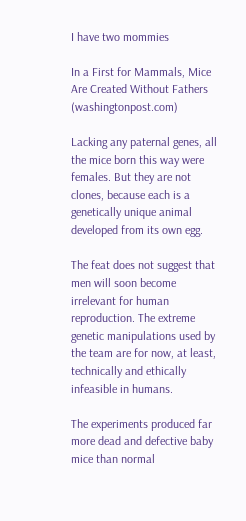I have two mommies

In a First for Mammals, Mice Are Created Without Fathers (washingtonpost.com)

Lacking any paternal genes, all the mice born this way were females. But they are not clones, because each is a genetically unique animal developed from its own egg.

The feat does not suggest that men will soon become irrelevant for human reproduction. The extreme genetic manipulations used by the team are for now, at least, technically and ethically infeasible in humans.

The experiments produced far more dead and defective baby mice than normal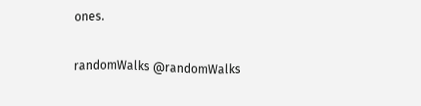ones.

randomWalks @randomWalks